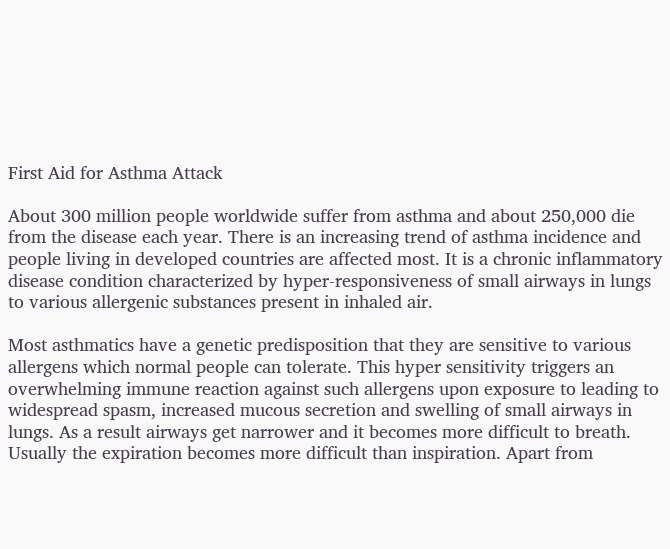First Aid for Asthma Attack

About 300 million people worldwide suffer from asthma and about 250,000 die from the disease each year. There is an increasing trend of asthma incidence and people living in developed countries are affected most. It is a chronic inflammatory disease condition characterized by hyper-responsiveness of small airways in lungs to various allergenic substances present in inhaled air.

Most asthmatics have a genetic predisposition that they are sensitive to various allergens which normal people can tolerate. This hyper sensitivity triggers an overwhelming immune reaction against such allergens upon exposure to leading to widespread spasm, increased mucous secretion and swelling of small airways in lungs. As a result airways get narrower and it becomes more difficult to breath. Usually the expiration becomes more difficult than inspiration. Apart from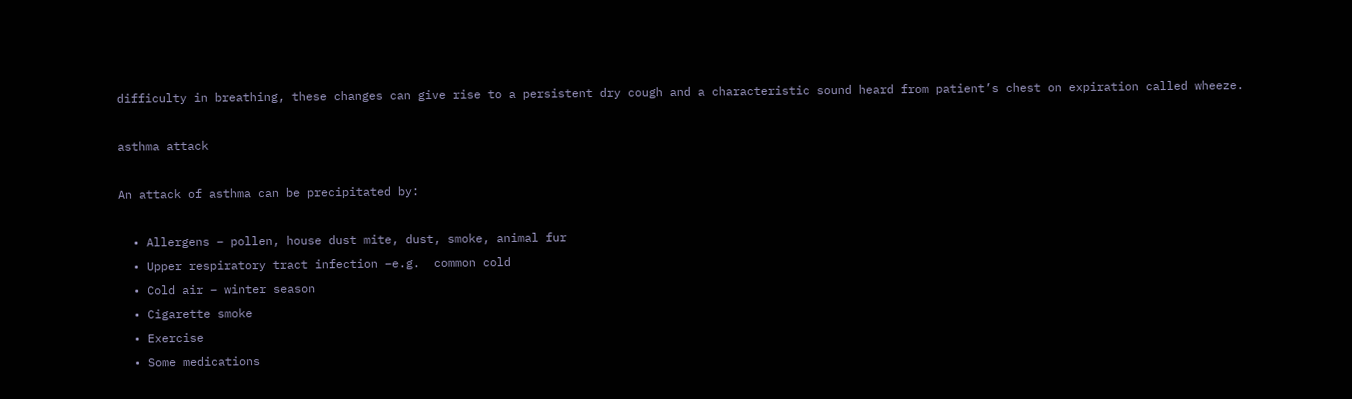difficulty in breathing, these changes can give rise to a persistent dry cough and a characteristic sound heard from patient’s chest on expiration called wheeze.

asthma attack

An attack of asthma can be precipitated by:

  • Allergens – pollen, house dust mite, dust, smoke, animal fur
  • Upper respiratory tract infection –e.g.  common cold
  • Cold air – winter season
  • Cigarette smoke
  • Exercise
  • Some medications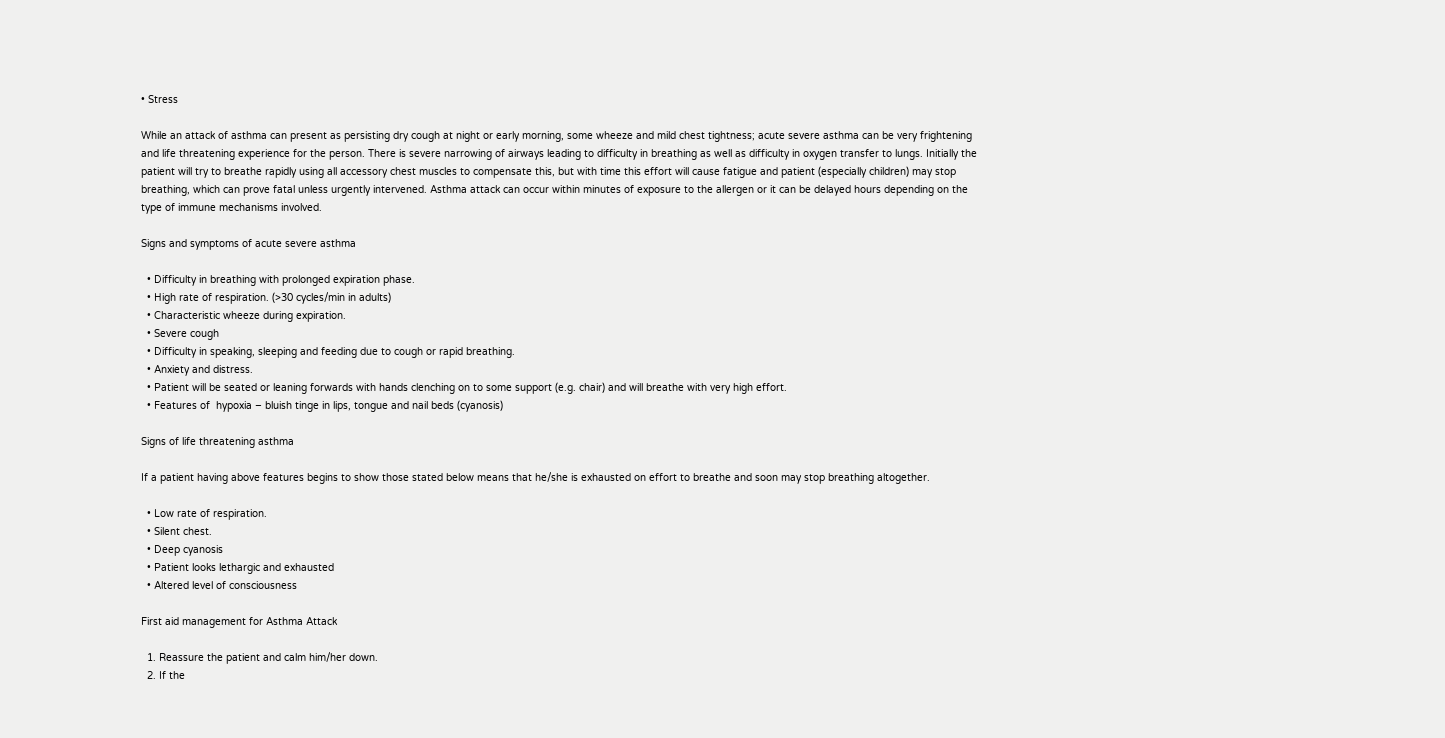• Stress

While an attack of asthma can present as persisting dry cough at night or early morning, some wheeze and mild chest tightness; acute severe asthma can be very frightening and life threatening experience for the person. There is severe narrowing of airways leading to difficulty in breathing as well as difficulty in oxygen transfer to lungs. Initially the patient will try to breathe rapidly using all accessory chest muscles to compensate this, but with time this effort will cause fatigue and patient (especially children) may stop breathing, which can prove fatal unless urgently intervened. Asthma attack can occur within minutes of exposure to the allergen or it can be delayed hours depending on the type of immune mechanisms involved.

Signs and symptoms of acute severe asthma

  • Difficulty in breathing with prolonged expiration phase.
  • High rate of respiration. (>30 cycles/min in adults)
  • Characteristic wheeze during expiration.
  • Severe cough
  • Difficulty in speaking, sleeping and feeding due to cough or rapid breathing.
  • Anxiety and distress.
  • Patient will be seated or leaning forwards with hands clenching on to some support (e.g. chair) and will breathe with very high effort.
  • Features of  hypoxia – bluish tinge in lips, tongue and nail beds (cyanosis)

Signs of life threatening asthma

If a patient having above features begins to show those stated below means that he/she is exhausted on effort to breathe and soon may stop breathing altogether.

  • Low rate of respiration.
  • Silent chest.
  • Deep cyanosis
  • Patient looks lethargic and exhausted
  • Altered level of consciousness

First aid management for Asthma Attack

  1. Reassure the patient and calm him/her down.
  2. If the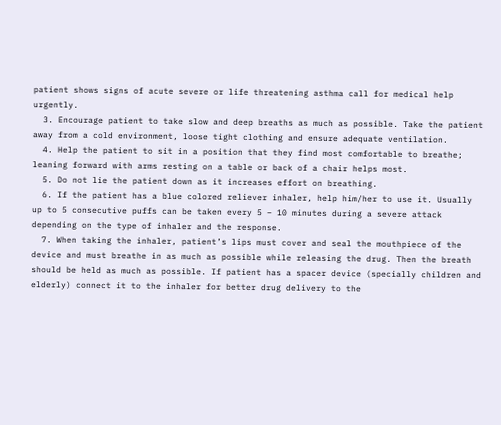patient shows signs of acute severe or life threatening asthma call for medical help urgently.
  3. Encourage patient to take slow and deep breaths as much as possible. Take the patient away from a cold environment, loose tight clothing and ensure adequate ventilation.
  4. Help the patient to sit in a position that they find most comfortable to breathe; leaning forward with arms resting on a table or back of a chair helps most.
  5. Do not lie the patient down as it increases effort on breathing.
  6. If the patient has a blue colored reliever inhaler, help him/her to use it. Usually up to 5 consecutive puffs can be taken every 5 – 10 minutes during a severe attack depending on the type of inhaler and the response.
  7. When taking the inhaler, patient’s lips must cover and seal the mouthpiece of the device and must breathe in as much as possible while releasing the drug. Then the breath should be held as much as possible. If patient has a spacer device (specially children and elderly) connect it to the inhaler for better drug delivery to the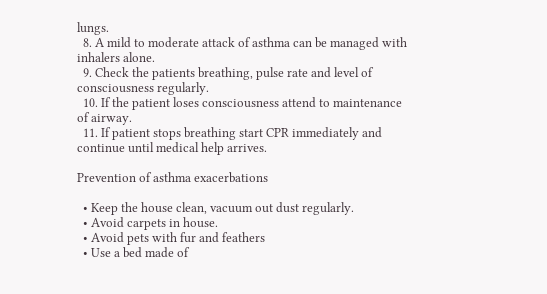lungs.
  8. A mild to moderate attack of asthma can be managed with inhalers alone.
  9. Check the patients breathing, pulse rate and level of consciousness regularly.
  10. If the patient loses consciousness attend to maintenance of airway.
  11. If patient stops breathing start CPR immediately and continue until medical help arrives.

Prevention of asthma exacerbations

  • Keep the house clean, vacuum out dust regularly.
  • Avoid carpets in house.
  • Avoid pets with fur and feathers
  • Use a bed made of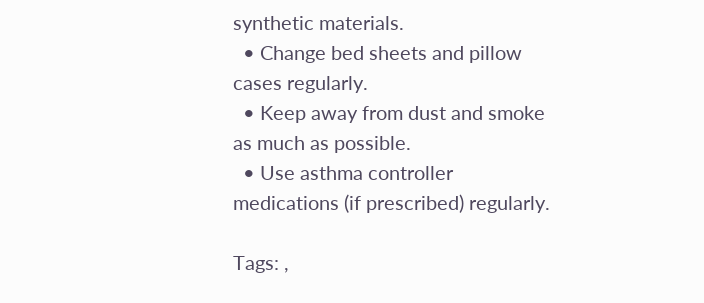synthetic materials.
  • Change bed sheets and pillow cases regularly.
  • Keep away from dust and smoke as much as possible.
  • Use asthma controller medications (if prescribed) regularly.

Tags: ,